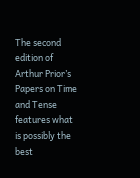The second edition of Arthur Prior’s Papers on Time and Tense features what is possibly the best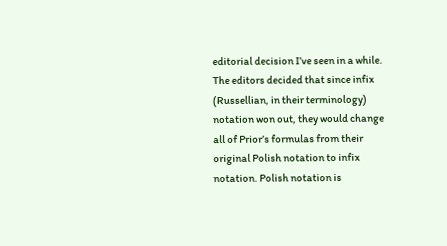editorial decision I’ve seen in a while. The editors decided that since infix (Russellian, in their terminology) notation won out, they would change all of Prior’s formulas from their original Polish notation to infix notation. Polish notation is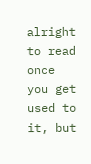alright to read once you get used to it, but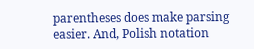parentheses does make parsing easier. And, Polish notation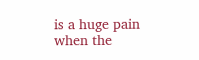is a huge pain when the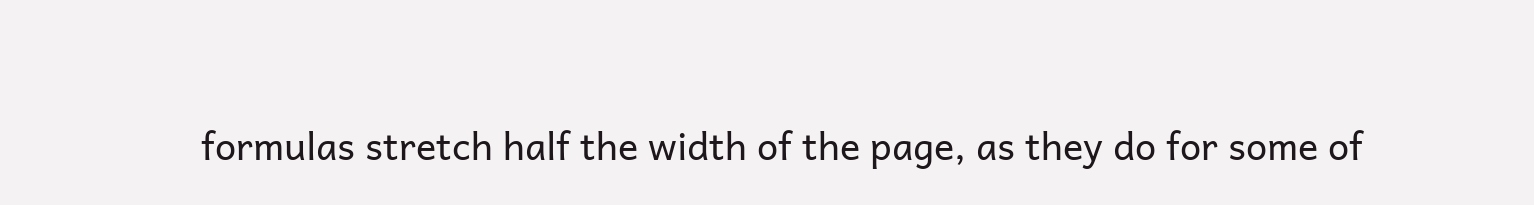formulas stretch half the width of the page, as they do for some of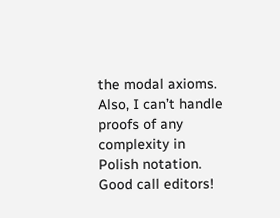the modal axioms. Also, I can’t handle proofs of any complexity in Polish notation. Good call editors!